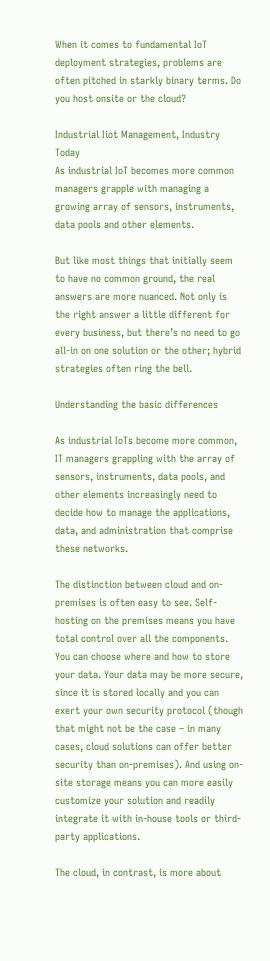When it comes to fundamental IoT deployment strategies, problems are often pitched in starkly binary terms. Do you host onsite or the cloud?

Industrial Iiot Management, Industry Today
As industrial IoT becomes more common managers grapple with managing a growing array of sensors, instruments, data pools and other elements.

But like most things that initially seem to have no common ground, the real answers are more nuanced. Not only is the right answer a little different for every business, but there’s no need to go all-in on one solution or the other; hybrid strategies often ring the bell.

Understanding the basic differences

As industrial IoTs become more common, IT managers grappling with the array of sensors, instruments, data pools, and other elements increasingly need to decide how to manage the applications, data, and administration that comprise these networks.

The distinction between cloud and on-premises is often easy to see. Self-hosting on the premises means you have total control over all the components. You can choose where and how to store your data. Your data may be more secure, since it is stored locally and you can exert your own security protocol (though that might not be the case – in many cases, cloud solutions can offer better security than on-premises). And using on-site storage means you can more easily customize your solution and readily integrate it with in-house tools or third-party applications.

The cloud, in contrast, is more about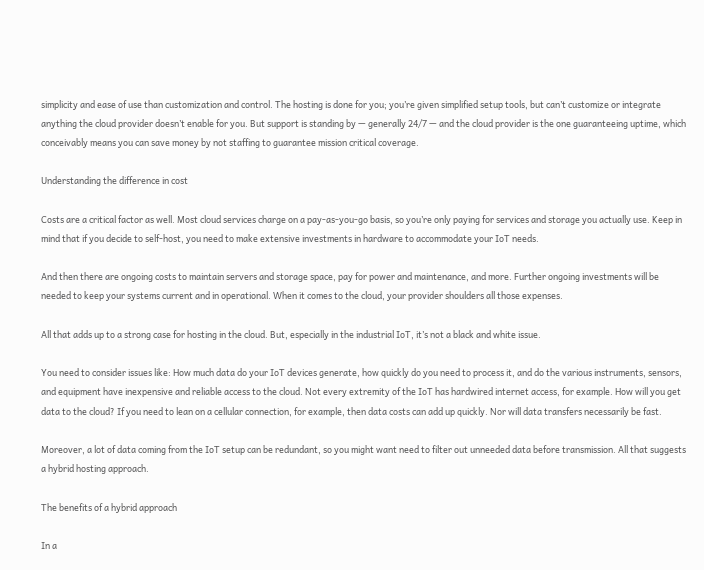simplicity and ease of use than customization and control. The hosting is done for you; you’re given simplified setup tools, but can’t customize or integrate anything the cloud provider doesn’t enable for you. But support is standing by — generally 24/7 — and the cloud provider is the one guaranteeing uptime, which conceivably means you can save money by not staffing to guarantee mission critical coverage.

Understanding the difference in cost

Costs are a critical factor as well. Most cloud services charge on a pay-as-you-go basis, so you’re only paying for services and storage you actually use. Keep in mind that if you decide to self-host, you need to make extensive investments in hardware to accommodate your IoT needs.

And then there are ongoing costs to maintain servers and storage space, pay for power and maintenance, and more. Further ongoing investments will be needed to keep your systems current and in operational. When it comes to the cloud, your provider shoulders all those expenses.

All that adds up to a strong case for hosting in the cloud. But, especially in the industrial IoT, it’s not a black and white issue.

You need to consider issues like: How much data do your IoT devices generate, how quickly do you need to process it, and do the various instruments, sensors, and equipment have inexpensive and reliable access to the cloud. Not every extremity of the IoT has hardwired internet access, for example. How will you get data to the cloud? If you need to lean on a cellular connection, for example, then data costs can add up quickly. Nor will data transfers necessarily be fast.

Moreover, a lot of data coming from the IoT setup can be redundant, so you might want need to filter out unneeded data before transmission. All that suggests a hybrid hosting approach.

The benefits of a hybrid approach

In a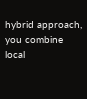hybrid approach, you combine local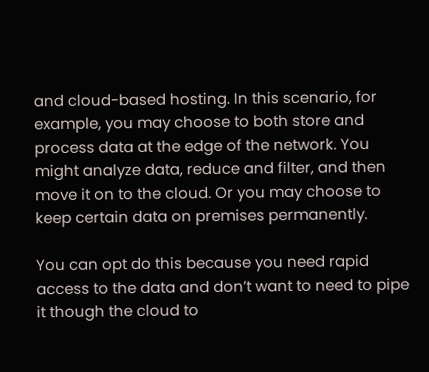and cloud-based hosting. In this scenario, for example, you may choose to both store and process data at the edge of the network. You might analyze data, reduce and filter, and then move it on to the cloud. Or you may choose to keep certain data on premises permanently.

You can opt do this because you need rapid access to the data and don’t want to need to pipe it though the cloud to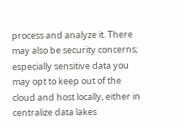process and analyze it. There may also be security concerns; especially sensitive data you may opt to keep out of the cloud and host locally, either in centralize data lakes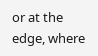or at the edge, where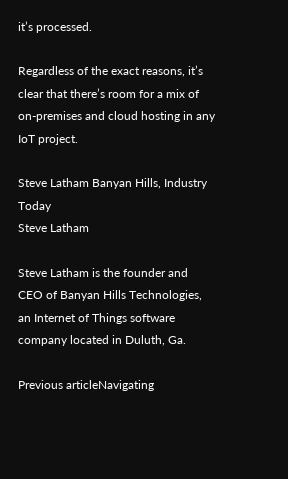it’s processed.

Regardless of the exact reasons, it’s clear that there’s room for a mix of on-premises and cloud hosting in any IoT project.

Steve Latham Banyan Hills, Industry Today
Steve Latham

Steve Latham is the founder and CEO of Banyan Hills Technologies, an Internet of Things software company located in Duluth, Ga.

Previous articleNavigating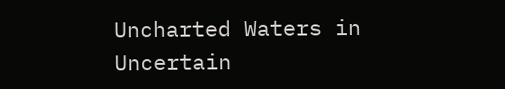Uncharted Waters in Uncertain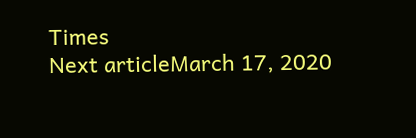Times
Next articleMarch 17, 2020